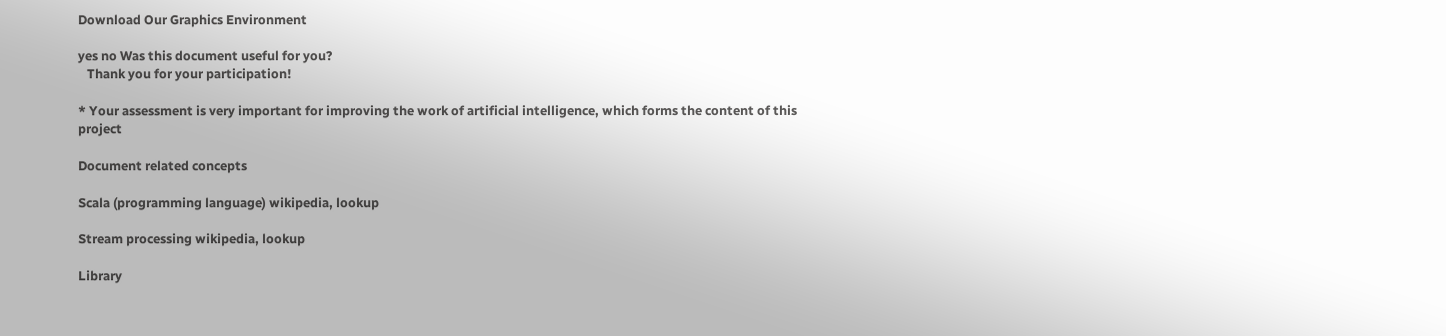Download Our Graphics Environment

yes no Was this document useful for you?
   Thank you for your participation!

* Your assessment is very important for improving the work of artificial intelligence, which forms the content of this project

Document related concepts

Scala (programming language) wikipedia, lookup

Stream processing wikipedia, lookup

Library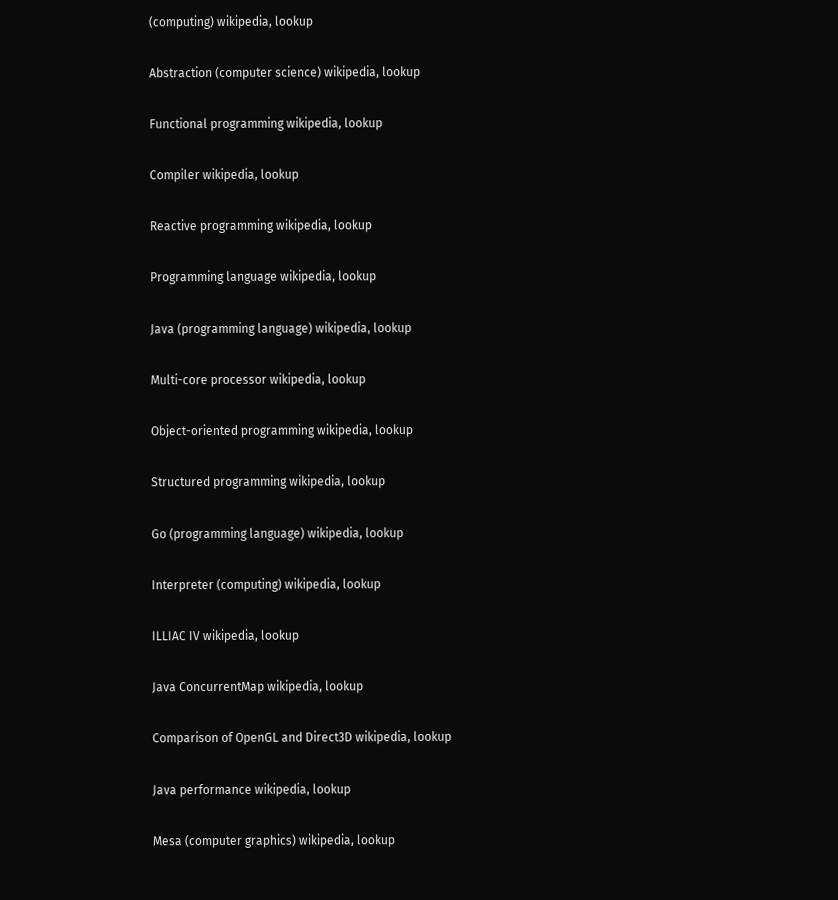(computing) wikipedia, lookup

Abstraction (computer science) wikipedia, lookup

Functional programming wikipedia, lookup

Compiler wikipedia, lookup

Reactive programming wikipedia, lookup

Programming language wikipedia, lookup

Java (programming language) wikipedia, lookup

Multi-core processor wikipedia, lookup

Object-oriented programming wikipedia, lookup

Structured programming wikipedia, lookup

Go (programming language) wikipedia, lookup

Interpreter (computing) wikipedia, lookup

ILLIAC IV wikipedia, lookup

Java ConcurrentMap wikipedia, lookup

Comparison of OpenGL and Direct3D wikipedia, lookup

Java performance wikipedia, lookup

Mesa (computer graphics) wikipedia, lookup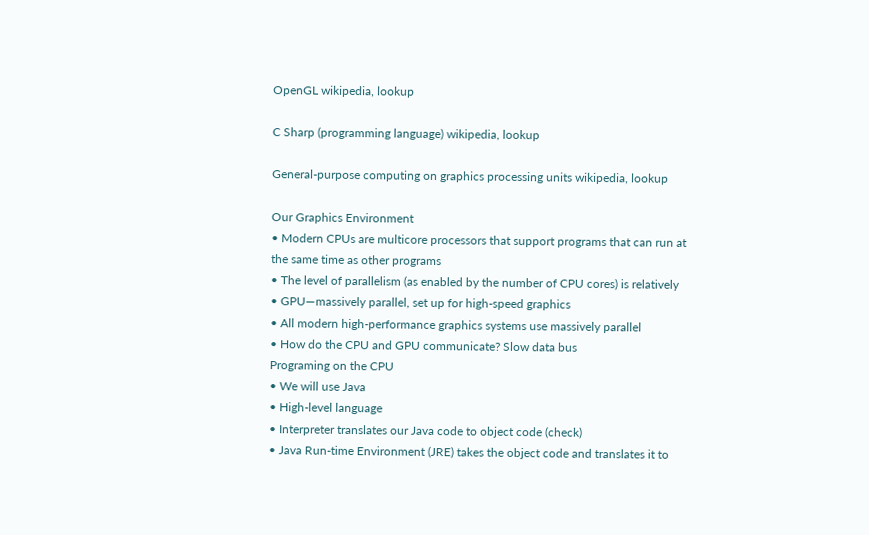OpenGL wikipedia, lookup

C Sharp (programming language) wikipedia, lookup

General-purpose computing on graphics processing units wikipedia, lookup

Our Graphics Environment
• Modern CPUs are multicore processors that support programs that can run at
the same time as other programs
• The level of parallelism (as enabled by the number of CPU cores) is relatively
• GPU—massively parallel, set up for high-speed graphics
• All modern high-performance graphics systems use massively parallel
• How do the CPU and GPU communicate? Slow data bus
Programing on the CPU
• We will use Java
• High-level language
• Interpreter translates our Java code to object code (check)
• Java Run-time Environment (JRE) takes the object code and translates it to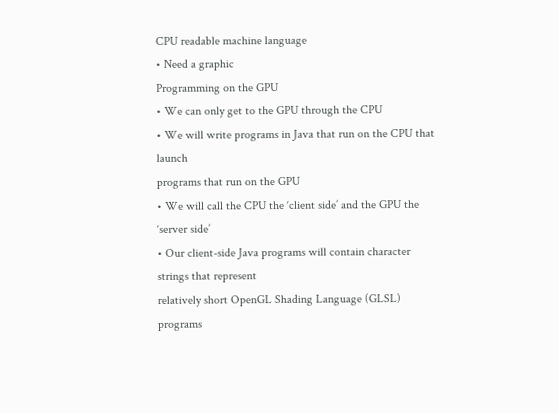CPU readable machine language
• Need a graphic
Programming on the GPU
• We can only get to the GPU through the CPU
• We will write programs in Java that run on the CPU that launch
programs that run on the GPU
• We will call the CPU the ‘client side’ and the GPU the ‘server side’
• Our client-side Java programs will contain character strings that represent
relatively short OpenGL Shading Language (GLSL) programs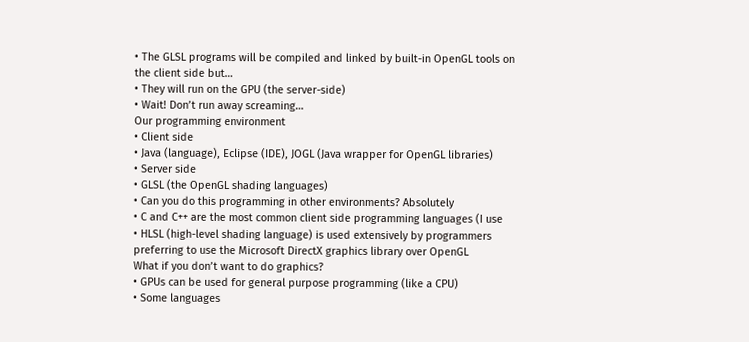• The GLSL programs will be compiled and linked by built-in OpenGL tools on
the client side but…
• They will run on the GPU (the server-side)
• Wait! Don’t run away screaming…
Our programming environment
• Client side
• Java (language), Eclipse (IDE), JOGL (Java wrapper for OpenGL libraries)
• Server side
• GLSL (the OpenGL shading languages)
• Can you do this programming in other environments? Absolutely
• C and C++ are the most common client side programming languages (I use
• HLSL (high-level shading language) is used extensively by programmers
preferring to use the Microsoft DirectX graphics library over OpenGL
What if you don’t want to do graphics?
• GPUs can be used for general purpose programming (like a CPU)
• Some languages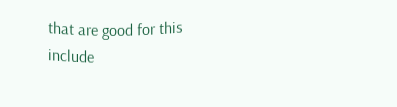that are good for this include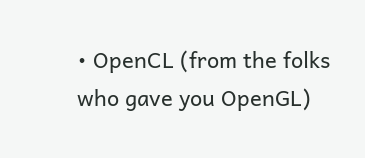• OpenCL (from the folks who gave you OpenGL)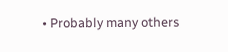• Probably many others